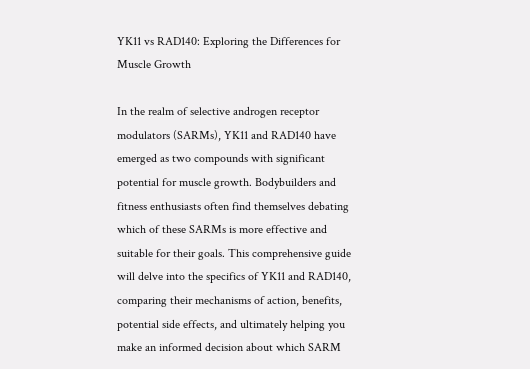YK11 vs RAD140: Exploring the Differences for Muscle Growth

In the realm of selective androgen receptor modulators (SARMs), YK11 and RAD140 have emerged as two compounds with significant potential for muscle growth. Bodybuilders and fitness enthusiasts often find themselves debating which of these SARMs is more effective and suitable for their goals. This comprehensive guide will delve into the specifics of YK11 and RAD140, comparing their mechanisms of action, benefits, potential side effects, and ultimately helping you make an informed decision about which SARM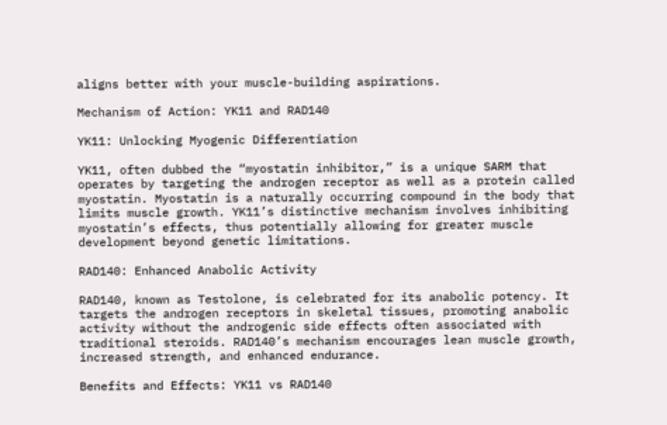aligns better with your muscle-building aspirations.

Mechanism of Action: YK11 and RAD140

YK11: Unlocking Myogenic Differentiation

YK11, often dubbed the “myostatin inhibitor,” is a unique SARM that operates by targeting the androgen receptor as well as a protein called myostatin. Myostatin is a naturally occurring compound in the body that limits muscle growth. YK11’s distinctive mechanism involves inhibiting myostatin’s effects, thus potentially allowing for greater muscle development beyond genetic limitations.

RAD140: Enhanced Anabolic Activity

RAD140, known as Testolone, is celebrated for its anabolic potency. It targets the androgen receptors in skeletal tissues, promoting anabolic activity without the androgenic side effects often associated with traditional steroids. RAD140’s mechanism encourages lean muscle growth, increased strength, and enhanced endurance.

Benefits and Effects: YK11 vs RAD140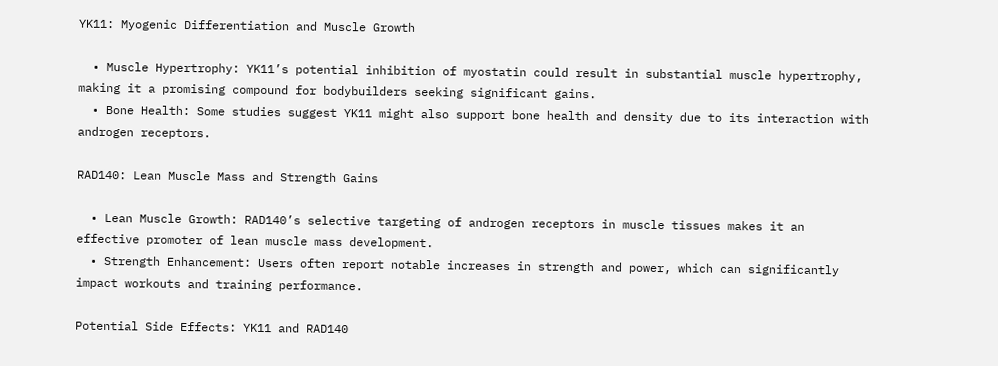YK11: Myogenic Differentiation and Muscle Growth

  • Muscle Hypertrophy: YK11’s potential inhibition of myostatin could result in substantial muscle hypertrophy, making it a promising compound for bodybuilders seeking significant gains.
  • Bone Health: Some studies suggest YK11 might also support bone health and density due to its interaction with androgen receptors.

RAD140: Lean Muscle Mass and Strength Gains

  • Lean Muscle Growth: RAD140’s selective targeting of androgen receptors in muscle tissues makes it an effective promoter of lean muscle mass development.
  • Strength Enhancement: Users often report notable increases in strength and power, which can significantly impact workouts and training performance.

Potential Side Effects: YK11 and RAD140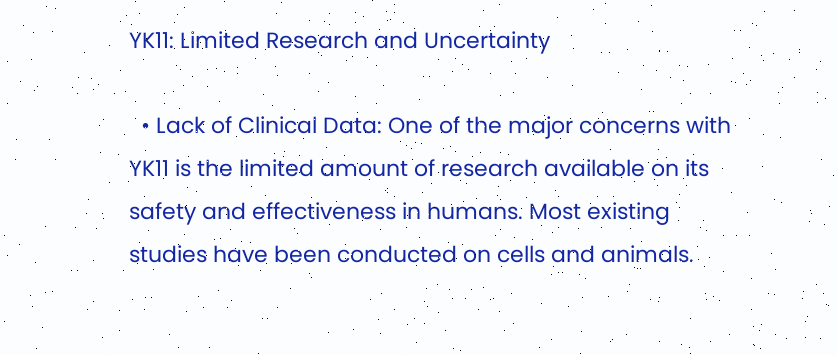YK11: Limited Research and Uncertainty

  • Lack of Clinical Data: One of the major concerns with YK11 is the limited amount of research available on its safety and effectiveness in humans. Most existing studies have been conducted on cells and animals.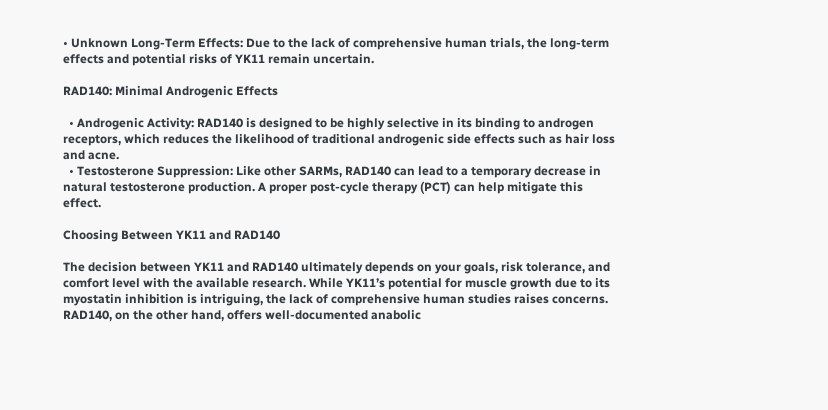• Unknown Long-Term Effects: Due to the lack of comprehensive human trials, the long-term effects and potential risks of YK11 remain uncertain.

RAD140: Minimal Androgenic Effects

  • Androgenic Activity: RAD140 is designed to be highly selective in its binding to androgen receptors, which reduces the likelihood of traditional androgenic side effects such as hair loss and acne.
  • Testosterone Suppression: Like other SARMs, RAD140 can lead to a temporary decrease in natural testosterone production. A proper post-cycle therapy (PCT) can help mitigate this effect.

Choosing Between YK11 and RAD140

The decision between YK11 and RAD140 ultimately depends on your goals, risk tolerance, and comfort level with the available research. While YK11’s potential for muscle growth due to its myostatin inhibition is intriguing, the lack of comprehensive human studies raises concerns. RAD140, on the other hand, offers well-documented anabolic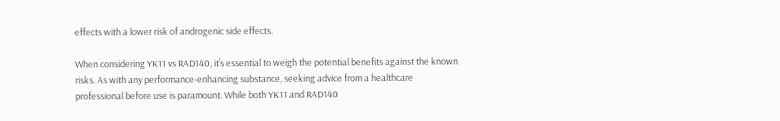effects with a lower risk of androgenic side effects.

When considering YK11 vs RAD140, it’s essential to weigh the potential benefits against the known risks. As with any performance-enhancing substance, seeking advice from a healthcare professional before use is paramount. While both YK11 and RAD140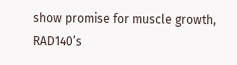show promise for muscle growth, RAD140’s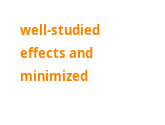well-studied effects and minimized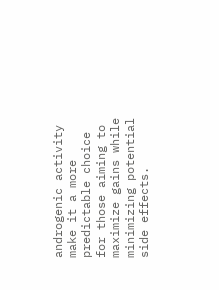androgenic activity make it a more predictable choice for those aiming to maximize gains while minimizing potential side effects.